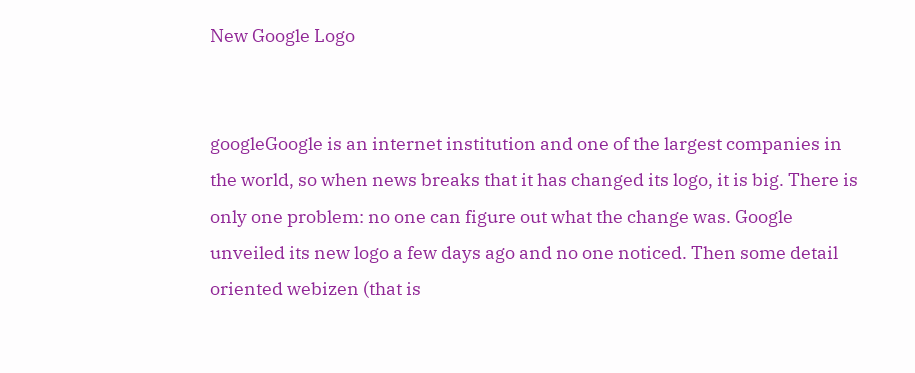New Google Logo


googleGoogle is an internet institution and one of the largest companies in the world, so when news breaks that it has changed its logo, it is big. There is only one problem: no one can figure out what the change was. Google unveiled its new logo a few days ago and no one noticed. Then some detail oriented webizen (that is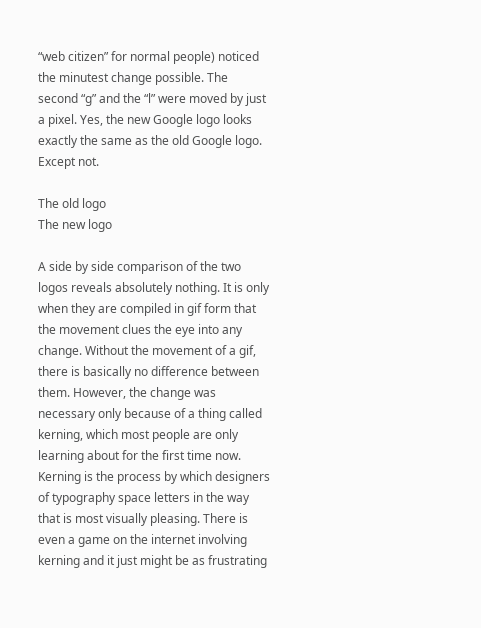“web citizen” for normal people) noticed the minutest change possible. The second “g” and the “l” were moved by just a pixel. Yes, the new Google logo looks exactly the same as the old Google logo. Except not.

The old logo
The new logo

A side by side comparison of the two logos reveals absolutely nothing. It is only when they are compiled in gif form that the movement clues the eye into any change. Without the movement of a gif, there is basically no difference between them. However, the change was necessary only because of a thing called kerning, which most people are only learning about for the first time now. Kerning is the process by which designers of typography space letters in the way that is most visually pleasing. There is even a game on the internet involving kerning and it just might be as frustrating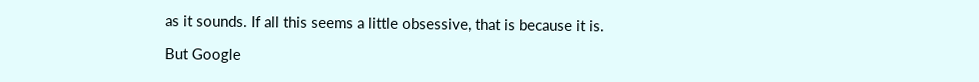as it sounds. If all this seems a little obsessive, that is because it is.

But Google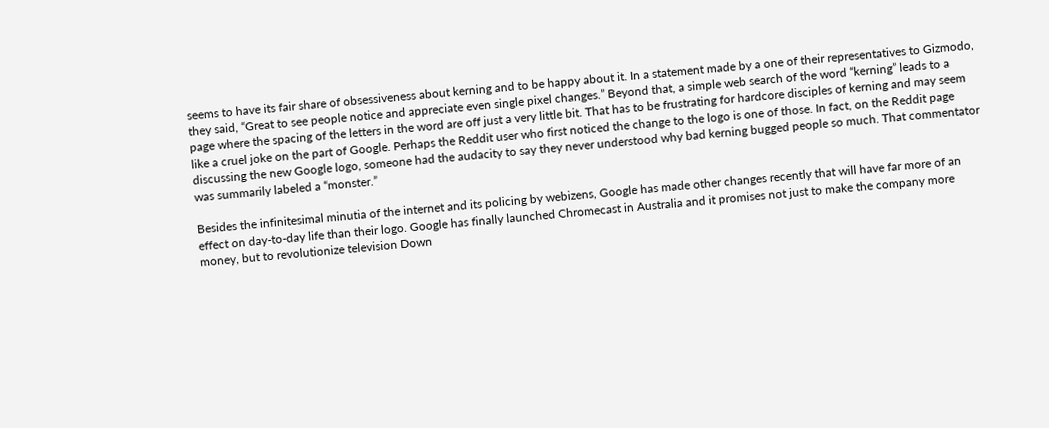seems to have its fair share of obsessiveness about kerning and to be happy about it. In a statement made by a one of their representatives to Gizmodo, they said, “Great to see people notice and appreciate even single pixel changes.” Beyond that, a simple web search of the word “kerning” leads to a page where the spacing of the letters in the word are off just a very little bit. That has to be frustrating for hardcore disciples of kerning and may seem like a cruel joke on the part of Google. Perhaps the Reddit user who first noticed the change to the logo is one of those. In fact, on the Reddit page discussing the new Google logo, someone had the audacity to say they never understood why bad kerning bugged people so much. That commentator was summarily labeled a “monster.”

Besides the infinitesimal minutia of the internet and its policing by webizens, Google has made other changes recently that will have far more of an effect on day-to-day life than their logo. Google has finally launched Chromecast in Australia and it promises not just to make the company more money, but to revolutionize television Down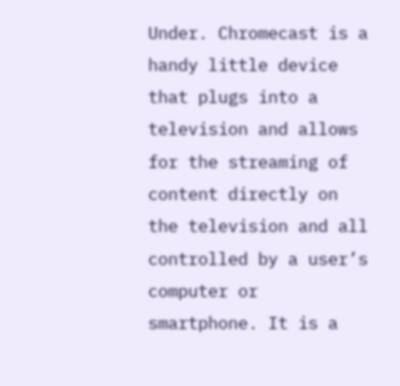Under. Chromecast is a handy little device that plugs into a television and allows for the streaming of content directly on the television and all controlled by a user’s computer or smartphone. It is a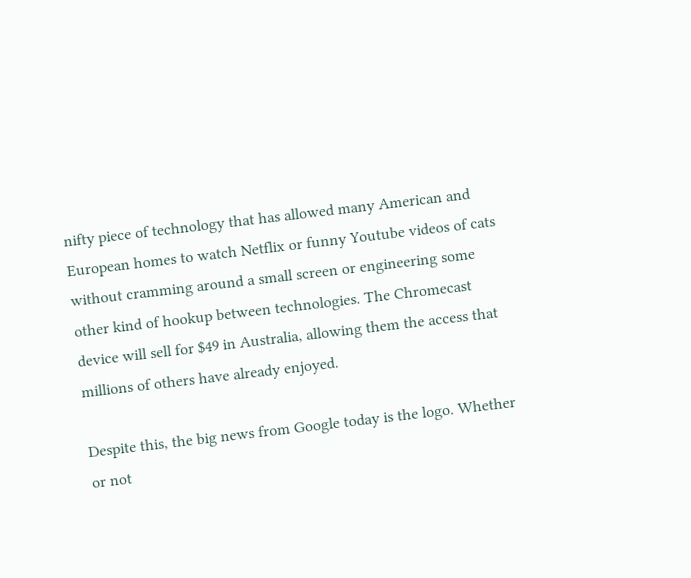nifty piece of technology that has allowed many American and European homes to watch Netflix or funny Youtube videos of cats without cramming around a small screen or engineering some other kind of hookup between technologies. The Chromecast device will sell for $49 in Australia, allowing them the access that millions of others have already enjoyed.

Despite this, the big news from Google today is the logo. Whether or not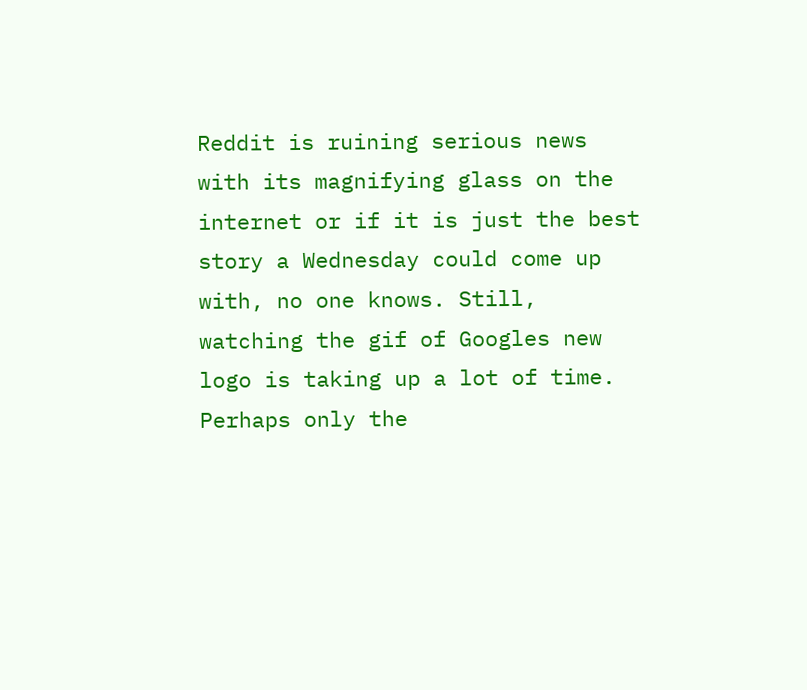Reddit is ruining serious news with its magnifying glass on the internet or if it is just the best story a Wednesday could come up with, no one knows. Still, watching the gif of Googles new logo is taking up a lot of time. Perhaps only the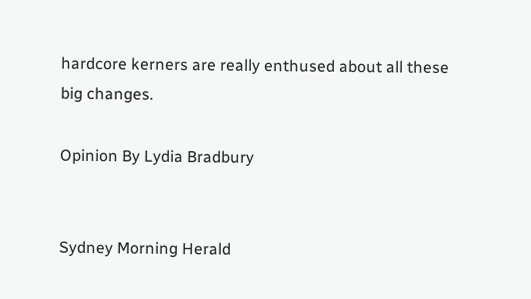hardcore kerners are really enthused about all these big changes.

Opinion By Lydia Bradbury


Sydney Morning Herald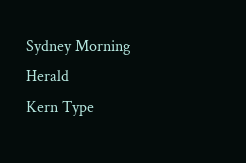Sydney Morning Herald
Kern Type